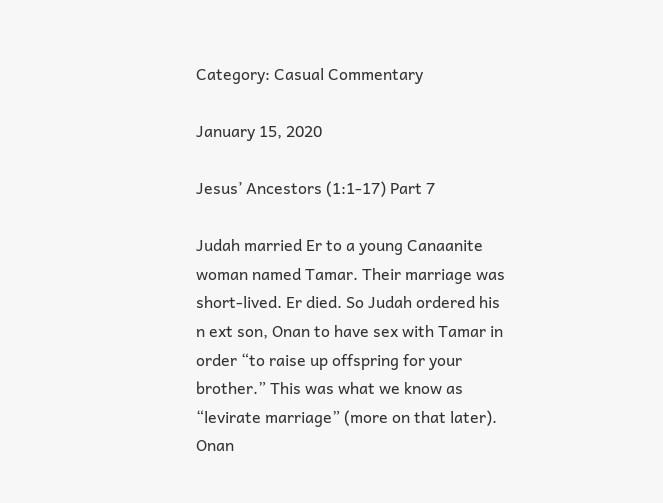Category: Casual Commentary

January 15, 2020

Jesus’ Ancestors (1:1-17) Part 7

Judah married Er to a young Canaanite woman named Tamar. Their marriage was short-lived. Er died. So Judah ordered his n ext son, Onan to have sex with Tamar in order “to raise up offspring for your brother.” This was what we know as “levirate marriage” (more on that later). Onan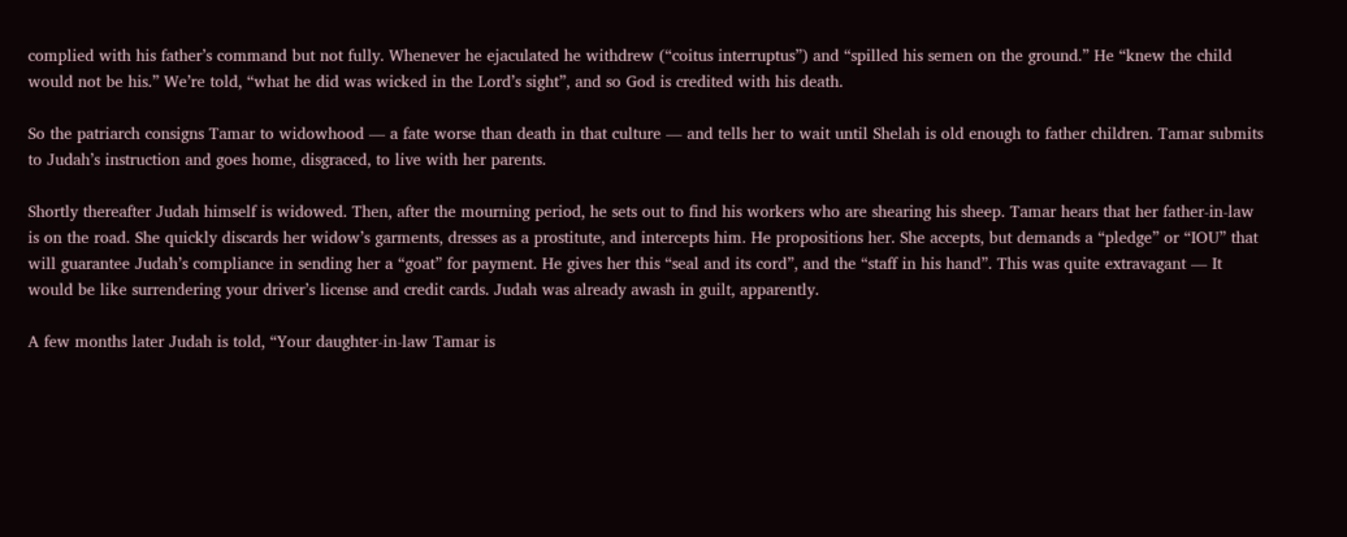complied with his father’s command but not fully. Whenever he ejaculated he withdrew (“coitus interruptus”) and “spilled his semen on the ground.” He “knew the child would not be his.” We’re told, “what he did was wicked in the Lord’s sight”, and so God is credited with his death.

So the patriarch consigns Tamar to widowhood — a fate worse than death in that culture — and tells her to wait until Shelah is old enough to father children. Tamar submits to Judah’s instruction and goes home, disgraced, to live with her parents.

Shortly thereafter Judah himself is widowed. Then, after the mourning period, he sets out to find his workers who are shearing his sheep. Tamar hears that her father-in-law is on the road. She quickly discards her widow’s garments, dresses as a prostitute, and intercepts him. He propositions her. She accepts, but demands a “pledge” or “IOU” that will guarantee Judah’s compliance in sending her a “goat” for payment. He gives her this “seal and its cord”, and the “staff in his hand”. This was quite extravagant — It would be like surrendering your driver’s license and credit cards. Judah was already awash in guilt, apparently.

A few months later Judah is told, “Your daughter-in-law Tamar is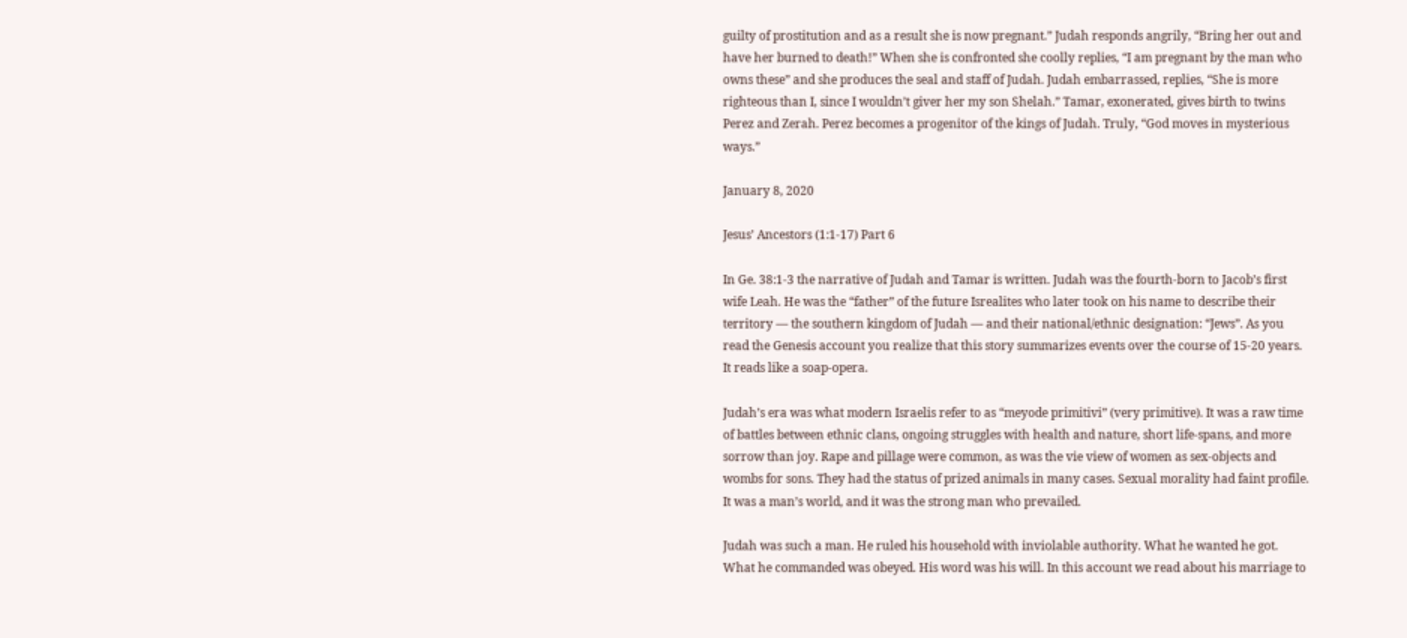guilty of prostitution and as a result she is now pregnant.” Judah responds angrily, “Bring her out and have her burned to death!” When she is confronted she coolly replies, “I am pregnant by the man who owns these” and she produces the seal and staff of Judah. Judah embarrassed, replies, “She is more righteous than I, since I wouldn’t giver her my son Shelah.” Tamar, exonerated, gives birth to twins Perez and Zerah. Perez becomes a progenitor of the kings of Judah. Truly, “God moves in mysterious ways.”

January 8, 2020

Jesus’ Ancestors (1:1-17) Part 6

In Ge. 38:1-3 the narrative of Judah and Tamar is written. Judah was the fourth-born to Jacob’s first wife Leah. He was the “father” of the future Isrealites who later took on his name to describe their territory — the southern kingdom of Judah — and their national/ethnic designation: “Jews”. As you read the Genesis account you realize that this story summarizes events over the course of 15-20 years. It reads like a soap-opera.

Judah’s era was what modern Israelis refer to as “meyode primitivi” (very primitive). It was a raw time of battles between ethnic clans, ongoing struggles with health and nature, short life-spans, and more sorrow than joy. Rape and pillage were common, as was the vie view of women as sex-objects and wombs for sons. They had the status of prized animals in many cases. Sexual morality had faint profile. It was a man’s world, and it was the strong man who prevailed.

Judah was such a man. He ruled his household with inviolable authority. What he wanted he got. What he commanded was obeyed. His word was his will. In this account we read about his marriage to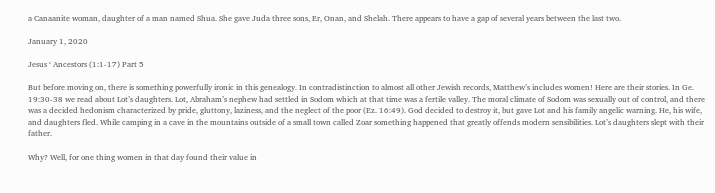a Canaanite woman, daughter of a man named Shua. She gave Juda three sons, Er, Onan, and Shelah. There appears to have a gap of several years between the last two.

January 1, 2020

Jesus ‘ Ancestors (1:1-17) Part 5

But before moving on, there is something powerfully ironic in this genealogy. In contradistinction to almost all other Jewish records, Matthew’s includes women! Here are their stories. In Ge. 19:30-38 we read about Lot’s daughters. Lot, Abraham’s nephew had settled in Sodom which at that time was a fertile valley. The moral climate of Sodom was sexually out of control, and there was a decided hedonism characterized by pride, gluttony, laziness, and the neglect of the poor (Ez. 16:49). God decided to destroy it, but gave Lot and his family angelic warning. He, his wife, and daughters fled. While camping in a cave in the mountains outside of a small town called Zoar something happened that greatly offends modern sensibilities. Lot’s daughters slept with their father.

Why? Well, for one thing women in that day found their value in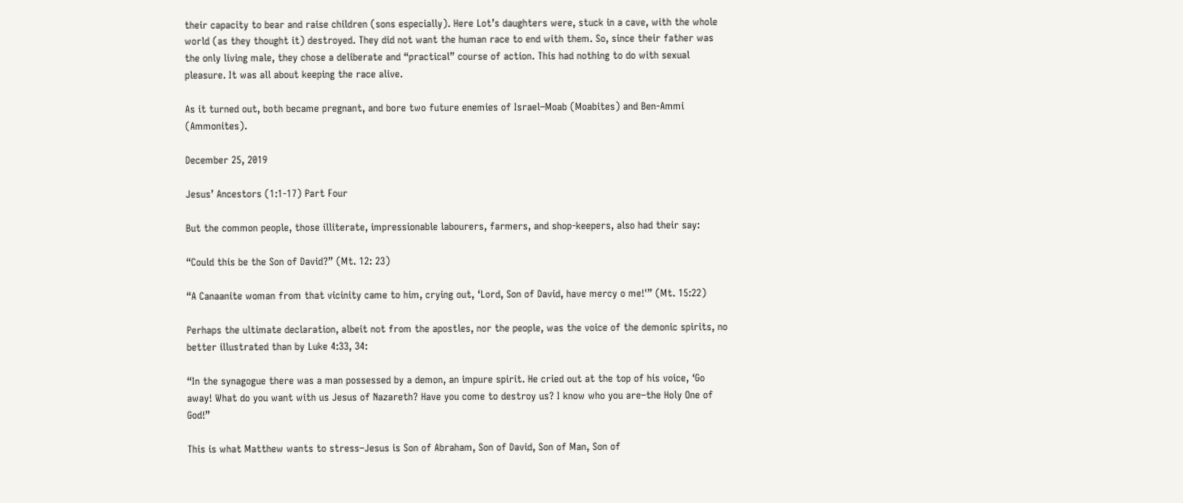their capacity to bear and raise children (sons especially). Here Lot’s daughters were, stuck in a cave, with the whole world (as they thought it) destroyed. They did not want the human race to end with them. So, since their father was the only living male, they chose a deliberate and “practical” course of action. This had nothing to do with sexual pleasure. It was all about keeping the race alive.

As it turned out, both became pregnant, and bore two future enemies of Israel–Moab (Moabites) and Ben-Ammi (Ammonites).

December 25, 2019

Jesus’ Ancestors (1:1-17) Part Four

But the common people, those illiterate, impressionable labourers, farmers, and shop-keepers, also had their say:

“Could this be the Son of David?” (Mt. 12: 23)

“A Canaanite woman from that vicinity came to him, crying out, ‘Lord, Son of David, have mercy o me!'” (Mt. 15:22)

Perhaps the ultimate declaration, albeit not from the apostles, nor the people, was the voice of the demonic spirits, no better illustrated than by Luke 4:33, 34:

“In the synagogue there was a man possessed by a demon, an impure spirit. He cried out at the top of his voice, ‘Go away! What do you want with us Jesus of Nazareth? Have you come to destroy us? I know who you are–the Holy One of God!”

This is what Matthew wants to stress–Jesus is Son of Abraham, Son of David, Son of Man, Son of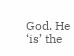God. He ‘is’ the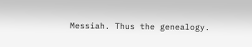Messiah. Thus the genealogy.